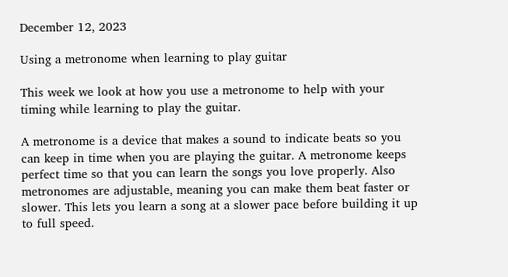December 12, 2023

Using a metronome when learning to play guitar

This week we look at how you use a metronome to help with your timing while learning to play the guitar.

A metronome is a device that makes a sound to indicate beats so you can keep in time when you are playing the guitar. A metronome keeps perfect time so that you can learn the songs you love properly. Also metronomes are adjustable, meaning you can make them beat faster or slower. This lets you learn a song at a slower pace before building it up to full speed.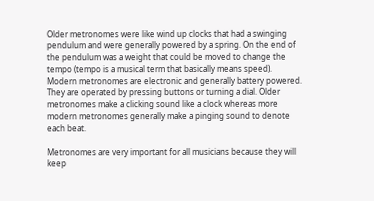Older metronomes were like wind up clocks that had a swinging pendulum and were generally powered by a spring. On the end of the pendulum was a weight that could be moved to change the tempo (tempo is a musical term that basically means speed). Modern metronomes are electronic and generally battery powered. They are operated by pressing buttons or turning a dial. Older metronomes make a clicking sound like a clock whereas more modern metronomes generally make a pinging sound to denote each beat.

Metronomes are very important for all musicians because they will keep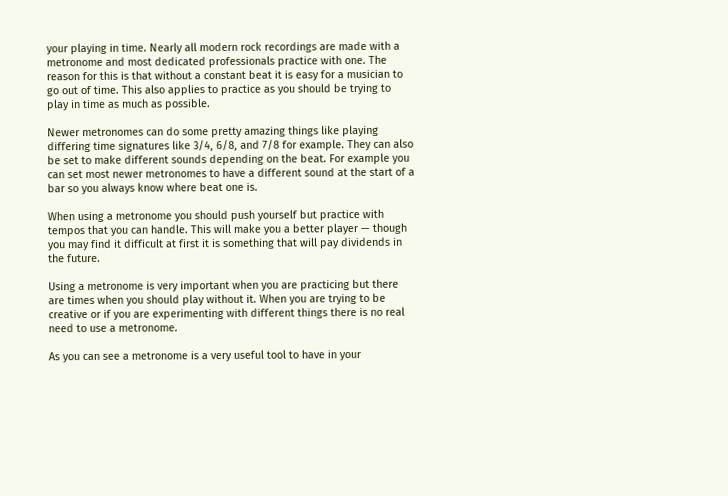your playing in time. Nearly all modern rock recordings are made with a metronome and most dedicated professionals practice with one. The reason for this is that without a constant beat it is easy for a musician to go out of time. This also applies to practice as you should be trying to play in time as much as possible.

Newer metronomes can do some pretty amazing things like playing differing time signatures like 3/4, 6/8, and 7/8 for example. They can also be set to make different sounds depending on the beat. For example you can set most newer metronomes to have a different sound at the start of a bar so you always know where beat one is.

When using a metronome you should push yourself but practice with tempos that you can handle. This will make you a better player — though you may find it difficult at first it is something that will pay dividends in the future.

Using a metronome is very important when you are practicing but there are times when you should play without it. When you are trying to be creative or if you are experimenting with different things there is no real need to use a metronome.

As you can see a metronome is a very useful tool to have in your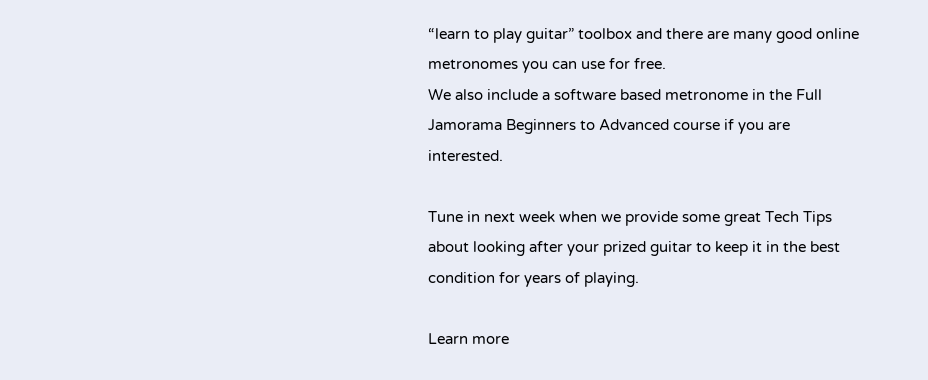“learn to play guitar” toolbox and there are many good online metronomes you can use for free.
We also include a software based metronome in the Full Jamorama Beginners to Advanced course if you are interested.

Tune in next week when we provide some great Tech Tips about looking after your prized guitar to keep it in the best condition for years of playing.

Learn more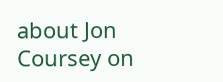about Jon Coursey on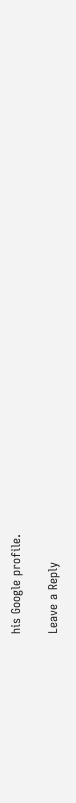his Google profile.

Leave a Reply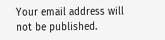Your email address will not be published.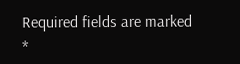Required fields are marked *